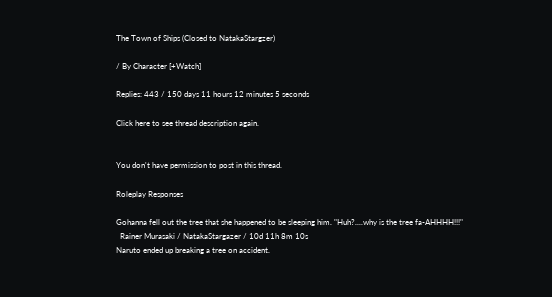The Town of Ships (Closed to NatakaStargzer)

/ By Character [+Watch]

Replies: 443 / 150 days 11 hours 12 minutes 5 seconds

Click here to see thread description again.


You don't have permission to post in this thread.

Roleplay Responses

Gohanna fell out the tree that she happened to be sleeping him. "Huh?....why is the tree fa-AHHHH!!!"
  Rainer Murasaki / NatakaStargazer / 10d 11h 8m 10s
Naruto ended up breaking a tree on accident.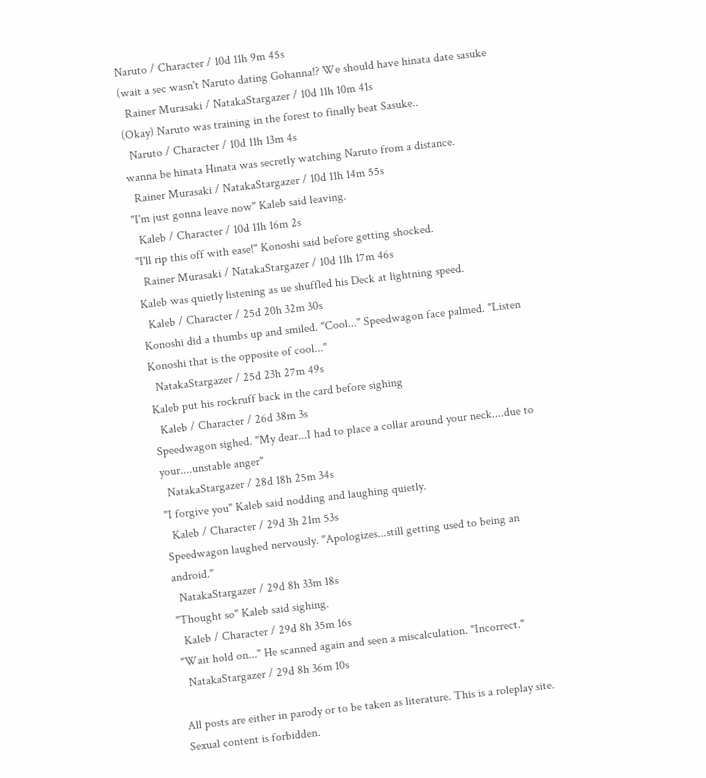Naruto / Character / 10d 11h 9m 45s
(wait a sec wasn't Naruto dating Gohanna!? We should have hinata date sasuke
  Rainer Murasaki / NatakaStargazer / 10d 11h 10m 41s
(Okay) Naruto was training in the forest to finally beat Sasuke..
  Naruto / Character / 10d 11h 13m 4s
wanna be hinata Hinata was secretly watching Naruto from a distance.
  Rainer Murasaki / NatakaStargazer / 10d 11h 14m 55s
"I'm just gonna leave now" Kaleb said leaving.
  Kaleb / Character / 10d 11h 16m 2s
"I'll rip this off with ease!" Konoshi said before getting shocked.
  Rainer Murasaki / NatakaStargazer / 10d 11h 17m 46s
Kaleb was quietly listening as ue shuffled his Deck at lightning speed.
  Kaleb / Character / 25d 20h 32m 30s
Konoshi did a thumbs up and smiled. "Cool..." Speedwagon face palmed. "Listen Konoshi that is the opposite of cool..."
  NatakaStargazer / 25d 23h 27m 49s
Kaleb put his rockruff back in the card before sighing
  Kaleb / Character / 26d 38m 3s
Speedwagon sighed. "My dear...I had to place a collar around your neck....due to your....unstable anger"
  NatakaStargazer / 28d 18h 25m 34s
"I forgive you" Kaleb said nodding and laughing quietly.
  Kaleb / Character / 29d 3h 21m 53s
Speedwagon laughed nervously. "Apologizes...still getting used to being an android."
  NatakaStargazer / 29d 8h 33m 18s
"Thought so" Kaleb said sighing.
  Kaleb / Character / 29d 8h 35m 16s
"Wait hold on..." He scanned again and seen a miscalculation. "Incorrect."
  NatakaStargazer / 29d 8h 36m 10s

All posts are either in parody or to be taken as literature. This is a roleplay site. Sexual content is forbidden.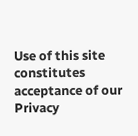Use of this site constitutes acceptance of our
Privacy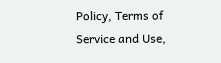Policy, Terms of Service and Use,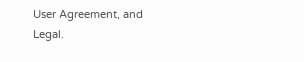User Agreement, and Legal.